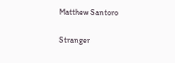Matthew Santoro

Stranger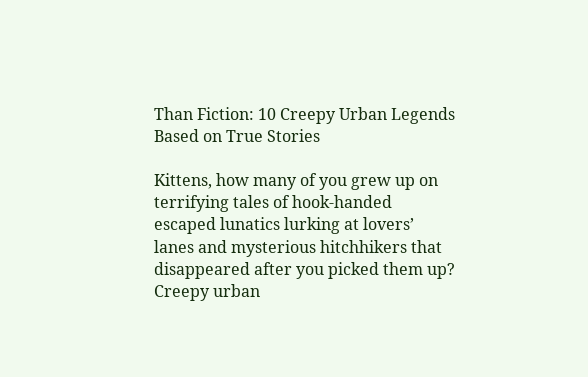Than Fiction: 10 Creepy Urban Legends Based on True Stories

Kittens, how many of you grew up on terrifying tales of hook-handed escaped lunatics lurking at lovers’ lanes and mysterious hitchhikers that disappeared after you picked them up? Creepy urban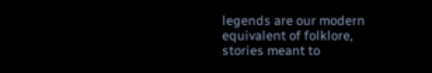legends are our modern equivalent of folklore, stories meant to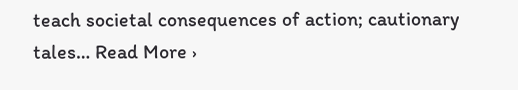teach societal consequences of action; cautionary tales… Read More ›